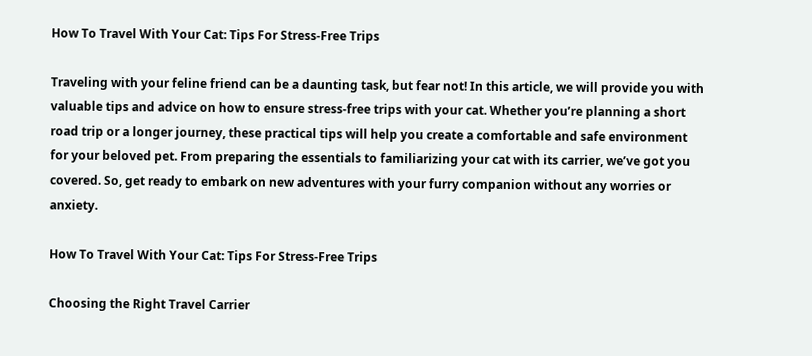How To Travel With Your Cat: Tips For Stress-Free Trips

Traveling with your feline friend can be a daunting task, but fear not! In this article, we will provide you with valuable tips and advice on how to ensure stress-free trips with your cat. Whether you’re planning a short road trip or a longer journey, these practical tips will help you create a comfortable and safe environment for your beloved pet. From preparing the essentials to familiarizing your cat with its carrier, we’ve got you covered. So, get ready to embark on new adventures with your furry companion without any worries or anxiety.

How To Travel With Your Cat: Tips For Stress-Free Trips

Choosing the Right Travel Carrier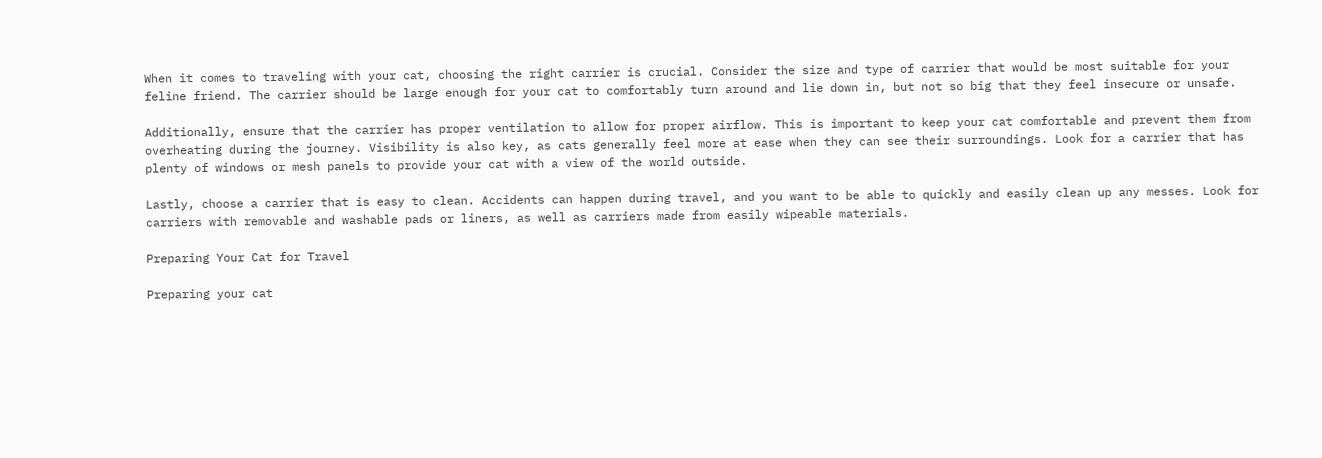When it comes to traveling with your cat, choosing the right carrier is crucial. Consider the size and type of carrier that would be most suitable for your feline friend. The carrier should be large enough for your cat to comfortably turn around and lie down in, but not so big that they feel insecure or unsafe.

Additionally, ensure that the carrier has proper ventilation to allow for proper airflow. This is important to keep your cat comfortable and prevent them from overheating during the journey. Visibility is also key, as cats generally feel more at ease when they can see their surroundings. Look for a carrier that has plenty of windows or mesh panels to provide your cat with a view of the world outside.

Lastly, choose a carrier that is easy to clean. Accidents can happen during travel, and you want to be able to quickly and easily clean up any messes. Look for carriers with removable and washable pads or liners, as well as carriers made from easily wipeable materials.

Preparing Your Cat for Travel

Preparing your cat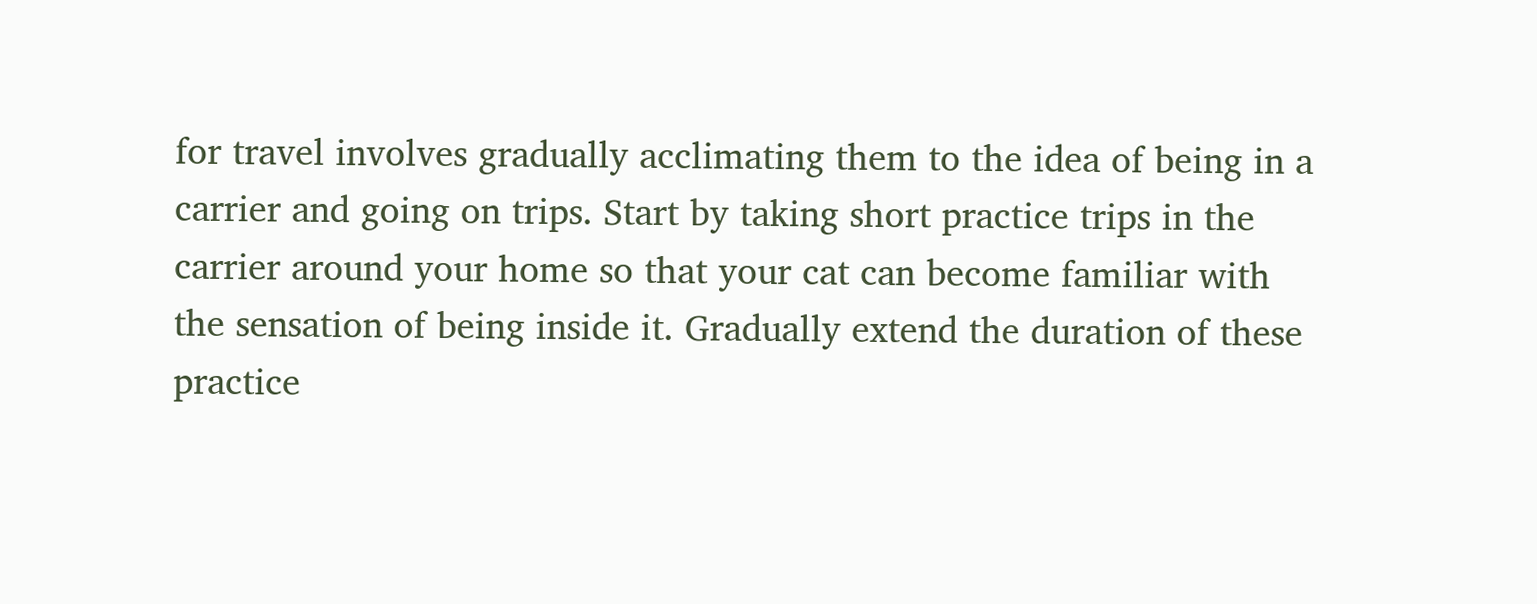for travel involves gradually acclimating them to the idea of being in a carrier and going on trips. Start by taking short practice trips in the carrier around your home so that your cat can become familiar with the sensation of being inside it. Gradually extend the duration of these practice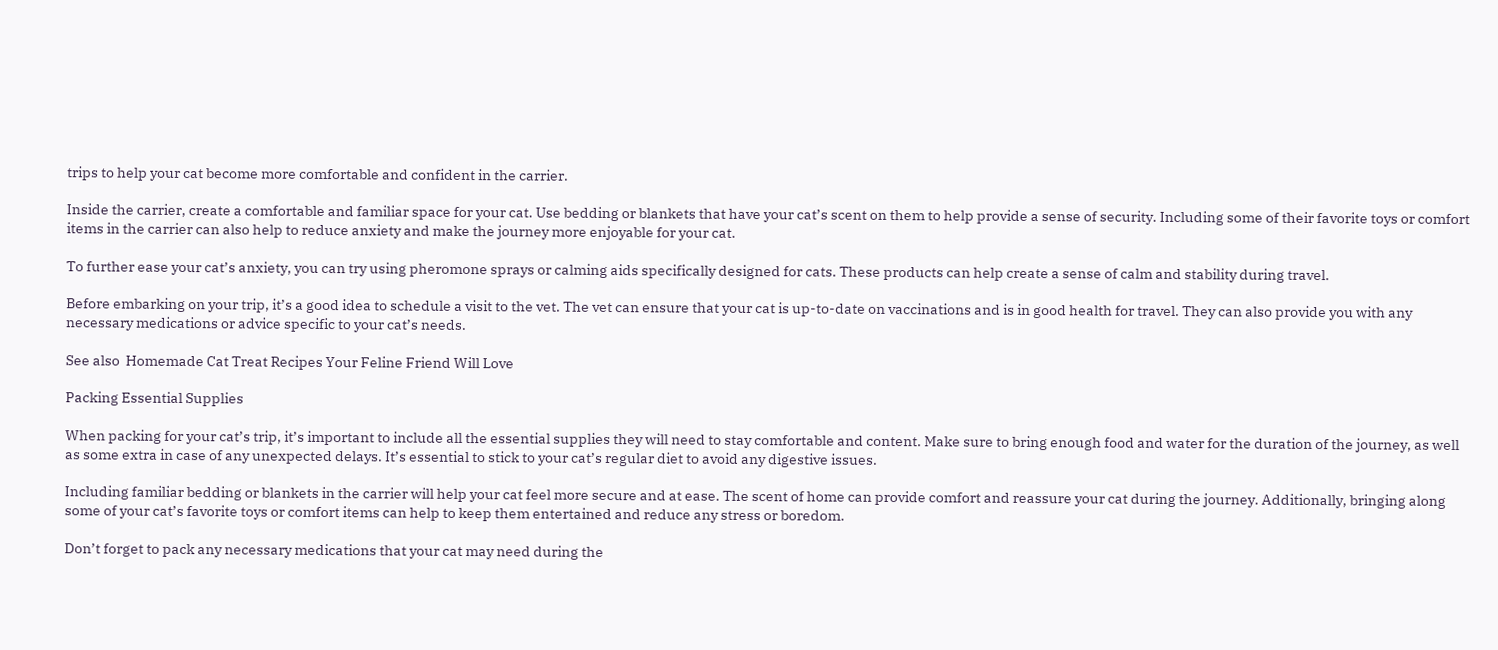trips to help your cat become more comfortable and confident in the carrier.

Inside the carrier, create a comfortable and familiar space for your cat. Use bedding or blankets that have your cat’s scent on them to help provide a sense of security. Including some of their favorite toys or comfort items in the carrier can also help to reduce anxiety and make the journey more enjoyable for your cat.

To further ease your cat’s anxiety, you can try using pheromone sprays or calming aids specifically designed for cats. These products can help create a sense of calm and stability during travel.

Before embarking on your trip, it’s a good idea to schedule a visit to the vet. The vet can ensure that your cat is up-to-date on vaccinations and is in good health for travel. They can also provide you with any necessary medications or advice specific to your cat’s needs.

See also  Homemade Cat Treat Recipes Your Feline Friend Will Love

Packing Essential Supplies

When packing for your cat’s trip, it’s important to include all the essential supplies they will need to stay comfortable and content. Make sure to bring enough food and water for the duration of the journey, as well as some extra in case of any unexpected delays. It’s essential to stick to your cat’s regular diet to avoid any digestive issues.

Including familiar bedding or blankets in the carrier will help your cat feel more secure and at ease. The scent of home can provide comfort and reassure your cat during the journey. Additionally, bringing along some of your cat’s favorite toys or comfort items can help to keep them entertained and reduce any stress or boredom.

Don’t forget to pack any necessary medications that your cat may need during the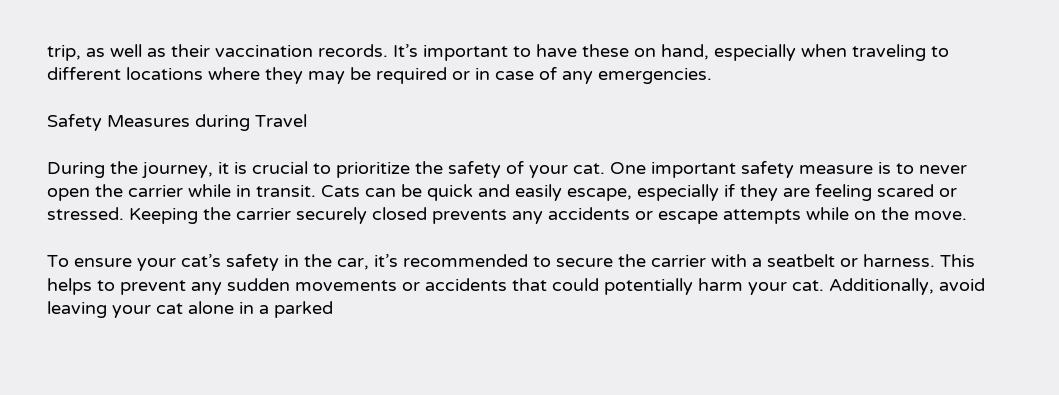trip, as well as their vaccination records. It’s important to have these on hand, especially when traveling to different locations where they may be required or in case of any emergencies.

Safety Measures during Travel

During the journey, it is crucial to prioritize the safety of your cat. One important safety measure is to never open the carrier while in transit. Cats can be quick and easily escape, especially if they are feeling scared or stressed. Keeping the carrier securely closed prevents any accidents or escape attempts while on the move.

To ensure your cat’s safety in the car, it’s recommended to secure the carrier with a seatbelt or harness. This helps to prevent any sudden movements or accidents that could potentially harm your cat. Additionally, avoid leaving your cat alone in a parked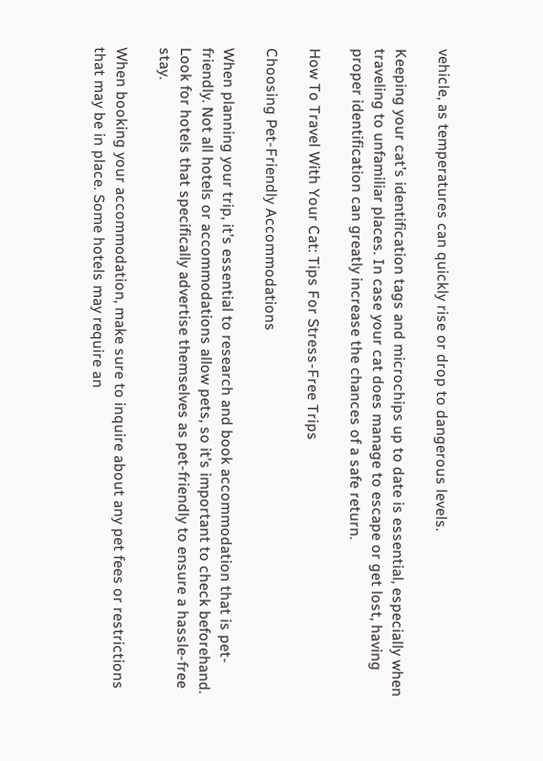vehicle, as temperatures can quickly rise or drop to dangerous levels.

Keeping your cat’s identification tags and microchips up to date is essential, especially when traveling to unfamiliar places. In case your cat does manage to escape or get lost, having proper identification can greatly increase the chances of a safe return.

How To Travel With Your Cat: Tips For Stress-Free Trips

Choosing Pet-Friendly Accommodations

When planning your trip, it’s essential to research and book accommodation that is pet-friendly. Not all hotels or accommodations allow pets, so it’s important to check beforehand. Look for hotels that specifically advertise themselves as pet-friendly to ensure a hassle-free stay.

When booking your accommodation, make sure to inquire about any pet fees or restrictions that may be in place. Some hotels may require an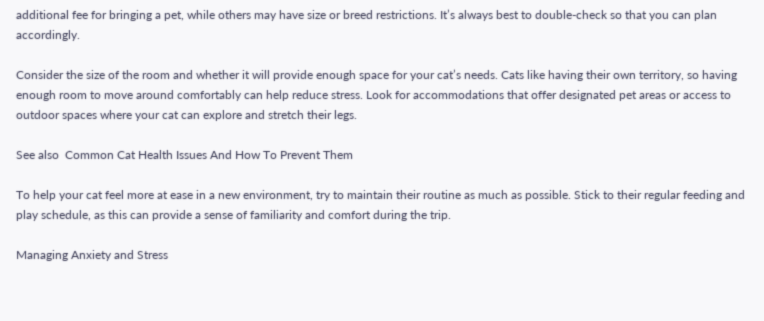additional fee for bringing a pet, while others may have size or breed restrictions. It’s always best to double-check so that you can plan accordingly.

Consider the size of the room and whether it will provide enough space for your cat’s needs. Cats like having their own territory, so having enough room to move around comfortably can help reduce stress. Look for accommodations that offer designated pet areas or access to outdoor spaces where your cat can explore and stretch their legs.

See also  Common Cat Health Issues And How To Prevent Them

To help your cat feel more at ease in a new environment, try to maintain their routine as much as possible. Stick to their regular feeding and play schedule, as this can provide a sense of familiarity and comfort during the trip.

Managing Anxiety and Stress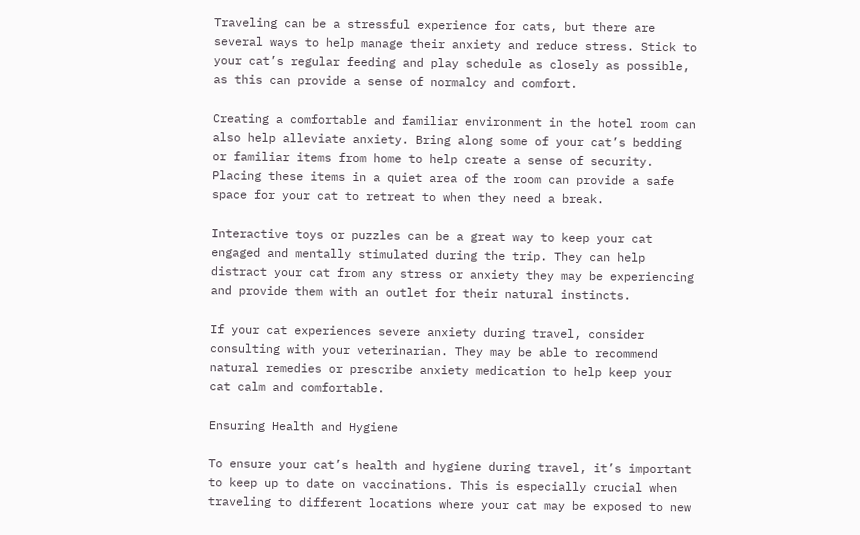Traveling can be a stressful experience for cats, but there are several ways to help manage their anxiety and reduce stress. Stick to your cat’s regular feeding and play schedule as closely as possible, as this can provide a sense of normalcy and comfort.

Creating a comfortable and familiar environment in the hotel room can also help alleviate anxiety. Bring along some of your cat’s bedding or familiar items from home to help create a sense of security. Placing these items in a quiet area of the room can provide a safe space for your cat to retreat to when they need a break.

Interactive toys or puzzles can be a great way to keep your cat engaged and mentally stimulated during the trip. They can help distract your cat from any stress or anxiety they may be experiencing and provide them with an outlet for their natural instincts.

If your cat experiences severe anxiety during travel, consider consulting with your veterinarian. They may be able to recommend natural remedies or prescribe anxiety medication to help keep your cat calm and comfortable.

Ensuring Health and Hygiene

To ensure your cat’s health and hygiene during travel, it’s important to keep up to date on vaccinations. This is especially crucial when traveling to different locations where your cat may be exposed to new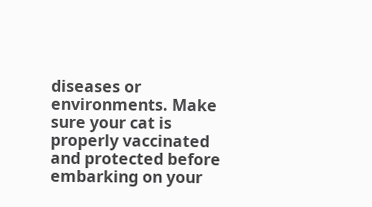diseases or environments. Make sure your cat is properly vaccinated and protected before embarking on your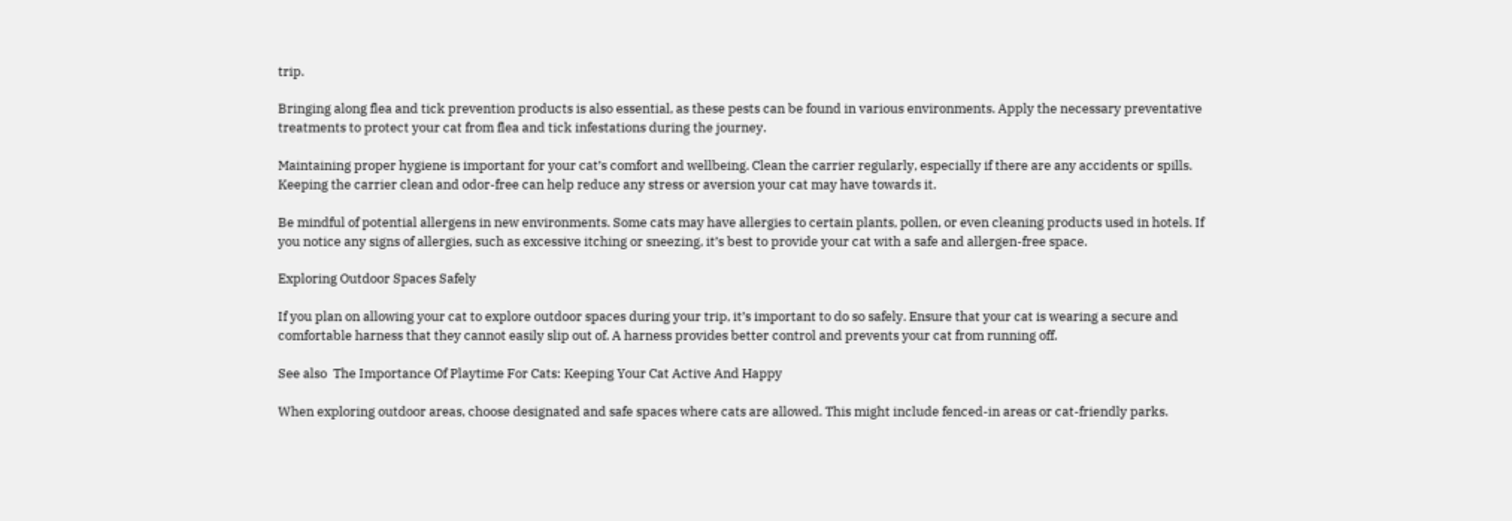trip.

Bringing along flea and tick prevention products is also essential, as these pests can be found in various environments. Apply the necessary preventative treatments to protect your cat from flea and tick infestations during the journey.

Maintaining proper hygiene is important for your cat’s comfort and wellbeing. Clean the carrier regularly, especially if there are any accidents or spills. Keeping the carrier clean and odor-free can help reduce any stress or aversion your cat may have towards it.

Be mindful of potential allergens in new environments. Some cats may have allergies to certain plants, pollen, or even cleaning products used in hotels. If you notice any signs of allergies, such as excessive itching or sneezing, it’s best to provide your cat with a safe and allergen-free space.

Exploring Outdoor Spaces Safely

If you plan on allowing your cat to explore outdoor spaces during your trip, it’s important to do so safely. Ensure that your cat is wearing a secure and comfortable harness that they cannot easily slip out of. A harness provides better control and prevents your cat from running off.

See also  The Importance Of Playtime For Cats: Keeping Your Cat Active And Happy

When exploring outdoor areas, choose designated and safe spaces where cats are allowed. This might include fenced-in areas or cat-friendly parks.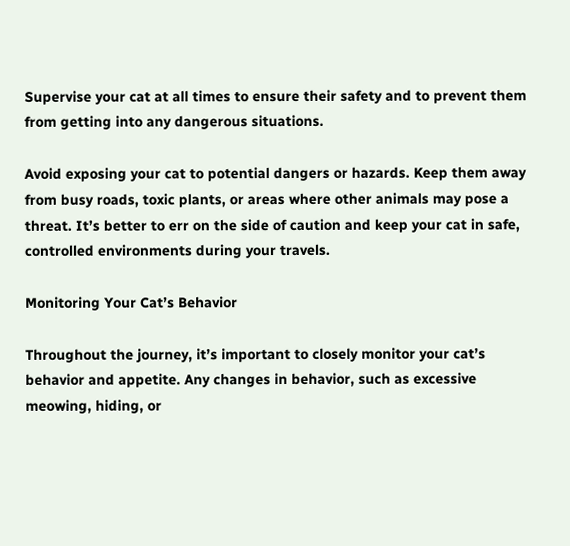Supervise your cat at all times to ensure their safety and to prevent them from getting into any dangerous situations.

Avoid exposing your cat to potential dangers or hazards. Keep them away from busy roads, toxic plants, or areas where other animals may pose a threat. It’s better to err on the side of caution and keep your cat in safe, controlled environments during your travels.

Monitoring Your Cat’s Behavior

Throughout the journey, it’s important to closely monitor your cat’s behavior and appetite. Any changes in behavior, such as excessive meowing, hiding, or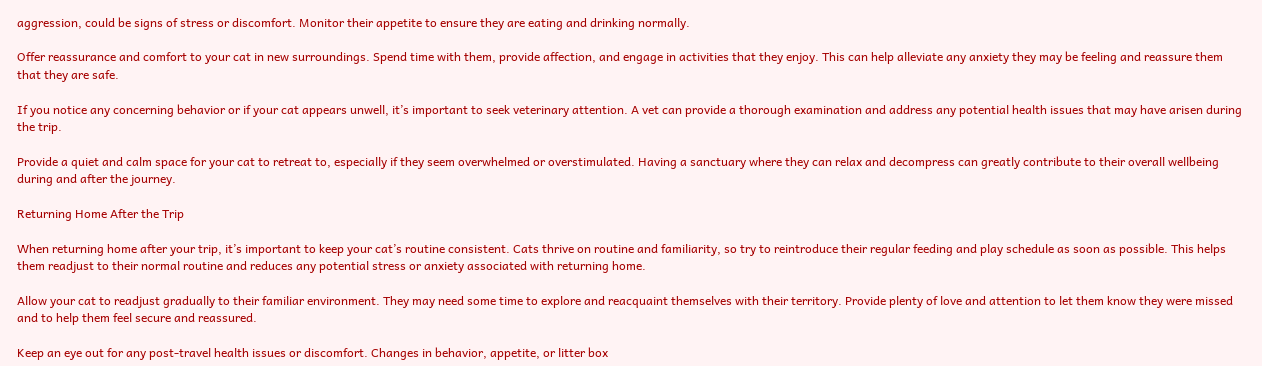aggression, could be signs of stress or discomfort. Monitor their appetite to ensure they are eating and drinking normally.

Offer reassurance and comfort to your cat in new surroundings. Spend time with them, provide affection, and engage in activities that they enjoy. This can help alleviate any anxiety they may be feeling and reassure them that they are safe.

If you notice any concerning behavior or if your cat appears unwell, it’s important to seek veterinary attention. A vet can provide a thorough examination and address any potential health issues that may have arisen during the trip.

Provide a quiet and calm space for your cat to retreat to, especially if they seem overwhelmed or overstimulated. Having a sanctuary where they can relax and decompress can greatly contribute to their overall wellbeing during and after the journey.

Returning Home After the Trip

When returning home after your trip, it’s important to keep your cat’s routine consistent. Cats thrive on routine and familiarity, so try to reintroduce their regular feeding and play schedule as soon as possible. This helps them readjust to their normal routine and reduces any potential stress or anxiety associated with returning home.

Allow your cat to readjust gradually to their familiar environment. They may need some time to explore and reacquaint themselves with their territory. Provide plenty of love and attention to let them know they were missed and to help them feel secure and reassured.

Keep an eye out for any post-travel health issues or discomfort. Changes in behavior, appetite, or litter box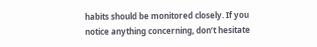habits should be monitored closely. If you notice anything concerning, don’t hesitate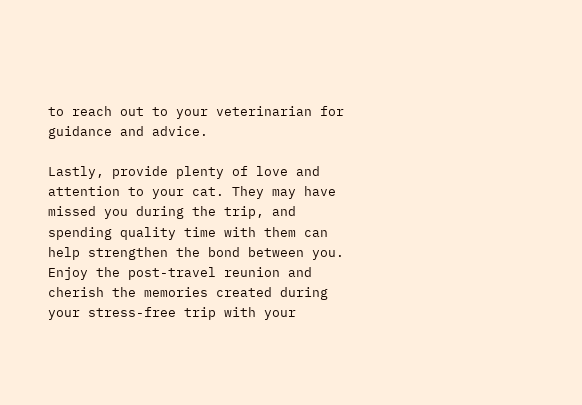to reach out to your veterinarian for guidance and advice.

Lastly, provide plenty of love and attention to your cat. They may have missed you during the trip, and spending quality time with them can help strengthen the bond between you. Enjoy the post-travel reunion and cherish the memories created during your stress-free trip with your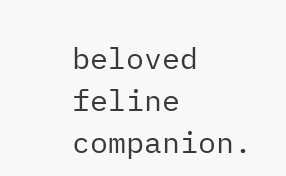beloved feline companion.